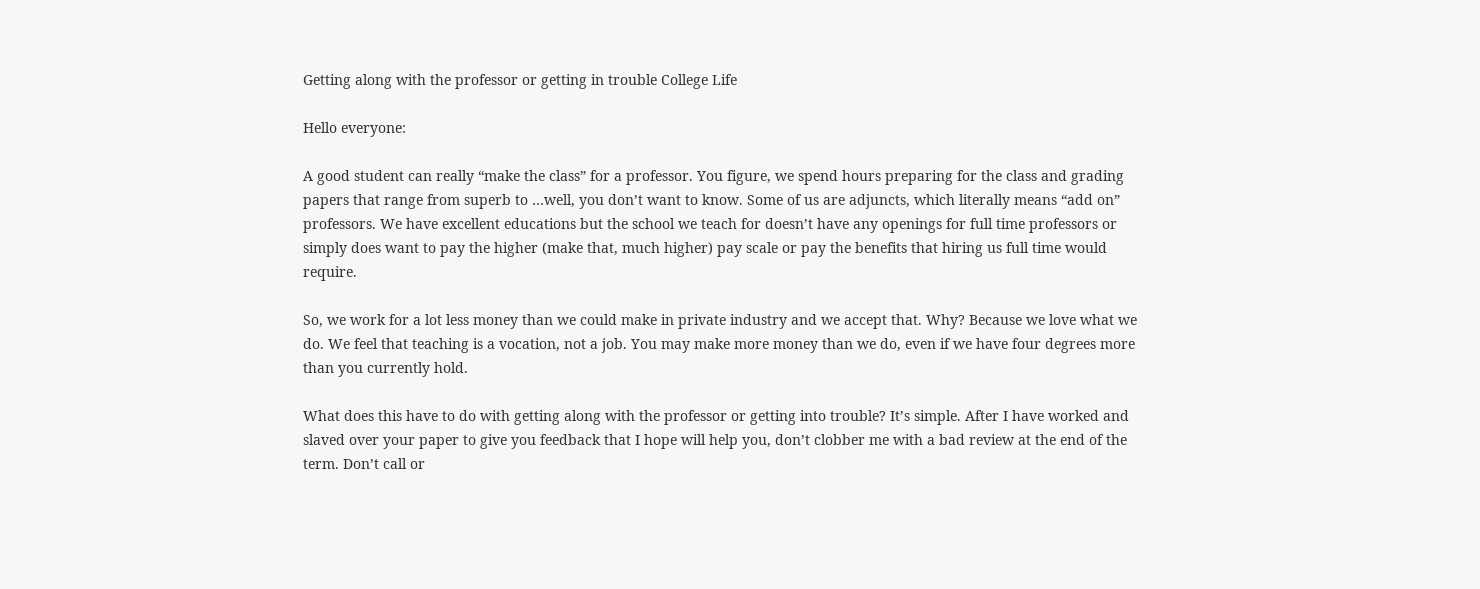Getting along with the professor or getting in trouble College Life

Hello everyone:

A good student can really “make the class” for a professor. You figure, we spend hours preparing for the class and grading papers that range from superb to …well, you don’t want to know. Some of us are adjuncts, which literally means “add on” professors. We have excellent educations but the school we teach for doesn’t have any openings for full time professors or simply does want to pay the higher (make that, much higher) pay scale or pay the benefits that hiring us full time would require.

So, we work for a lot less money than we could make in private industry and we accept that. Why? Because we love what we do. We feel that teaching is a vocation, not a job. You may make more money than we do, even if we have four degrees more than you currently hold.

What does this have to do with getting along with the professor or getting into trouble? It’s simple. After I have worked and slaved over your paper to give you feedback that I hope will help you, don’t clobber me with a bad review at the end of the term. Don’t call or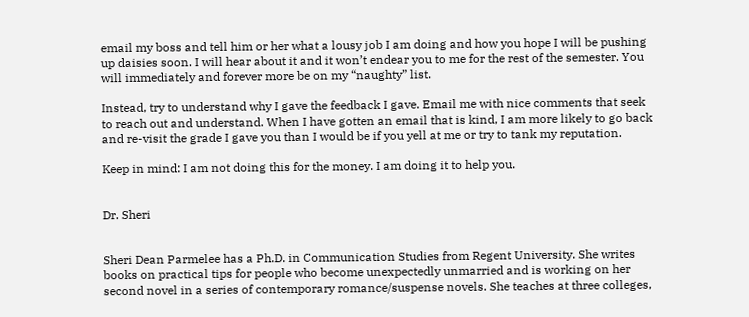email my boss and tell him or her what a lousy job I am doing and how you hope I will be pushing up daisies soon. I will hear about it and it won’t endear you to me for the rest of the semester. You will immediately and forever more be on my “naughty” list.

Instead, try to understand why I gave the feedback I gave. Email me with nice comments that seek to reach out and understand. When I have gotten an email that is kind, I am more likely to go back and re-visit the grade I gave you than I would be if you yell at me or try to tank my reputation.

Keep in mind: I am not doing this for the money. I am doing it to help you.


Dr. Sheri


Sheri Dean Parmelee has a Ph.D. in Communication Studies from Regent University. She writes books on practical tips for people who become unexpectedly unmarried and is working on her second novel in a series of contemporary romance/suspense novels. She teaches at three colleges,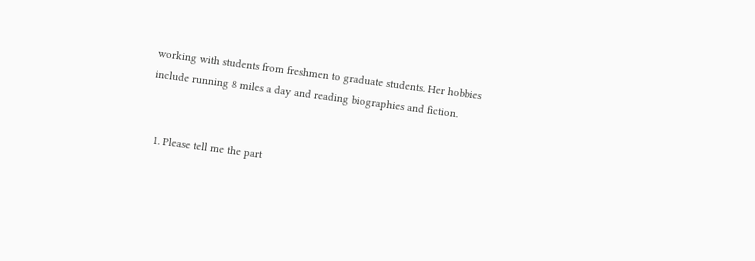working with students from freshmen to graduate students. Her hobbies include running 8 miles a day and reading biographies and fiction.


  1. Please tell me the part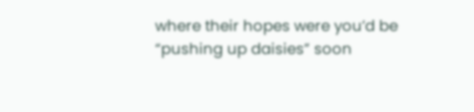where their hopes were you’d be “pushing up daisies” soon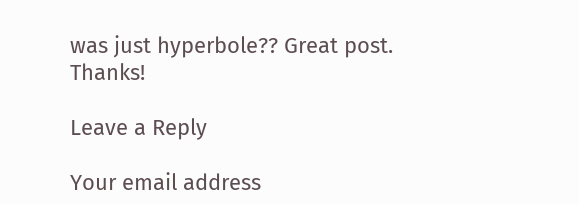was just hyperbole?? Great post. Thanks!

Leave a Reply

Your email address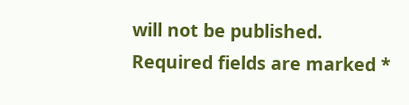will not be published. Required fields are marked *